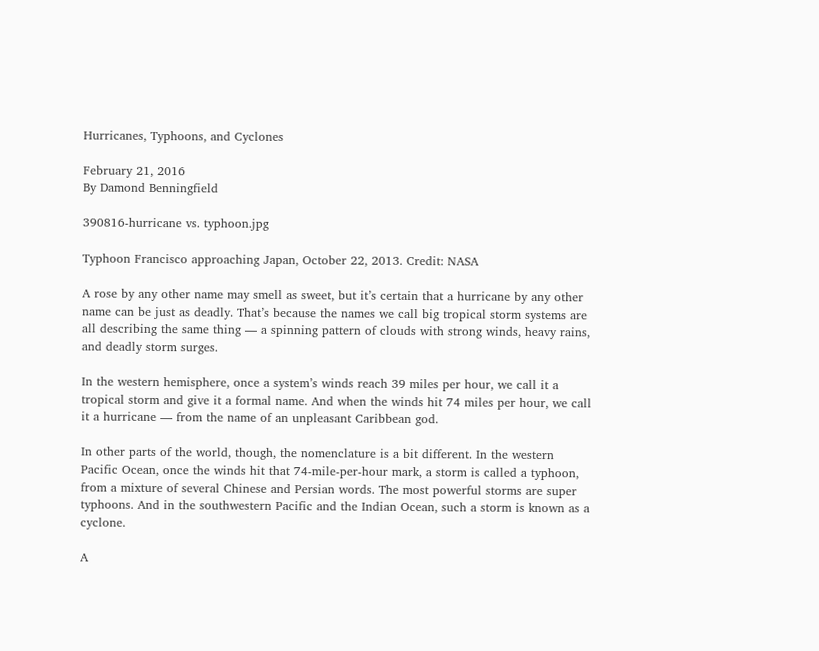Hurricanes, Typhoons, and Cyclones

February 21, 2016
By Damond Benningfield

390816-hurricane vs. typhoon.jpg

Typhoon Francisco approaching Japan, October 22, 2013. Credit: NASA

A rose by any other name may smell as sweet, but it’s certain that a hurricane by any other name can be just as deadly. That’s because the names we call big tropical storm systems are all describing the same thing — a spinning pattern of clouds with strong winds, heavy rains, and deadly storm surges.

In the western hemisphere, once a system’s winds reach 39 miles per hour, we call it a tropical storm and give it a formal name. And when the winds hit 74 miles per hour, we call it a hurricane — from the name of an unpleasant Caribbean god.

In other parts of the world, though, the nomenclature is a bit different. In the western Pacific Ocean, once the winds hit that 74-mile-per-hour mark, a storm is called a typhoon, from a mixture of several Chinese and Persian words. The most powerful storms are super typhoons. And in the southwestern Pacific and the Indian Ocean, such a storm is known as a cyclone.

A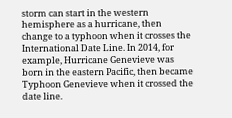storm can start in the western hemisphere as a hurricane, then change to a typhoon when it crosses the International Date Line. In 2014, for example, Hurricane Genevieve was born in the eastern Pacific, then became Typhoon Genevieve when it crossed the date line.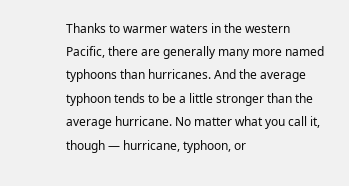Thanks to warmer waters in the western Pacific, there are generally many more named typhoons than hurricanes. And the average typhoon tends to be a little stronger than the average hurricane. No matter what you call it, though — hurricane, typhoon, or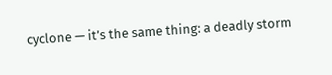cyclone — it’s the same thing: a deadly storm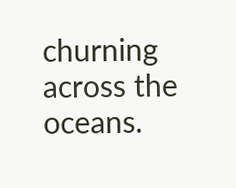churning across the oceans.